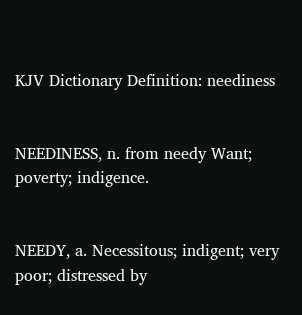KJV Dictionary Definition: neediness


NEEDINESS, n. from needy Want; poverty; indigence.


NEEDY, a. Necessitous; indigent; very poor; distressed by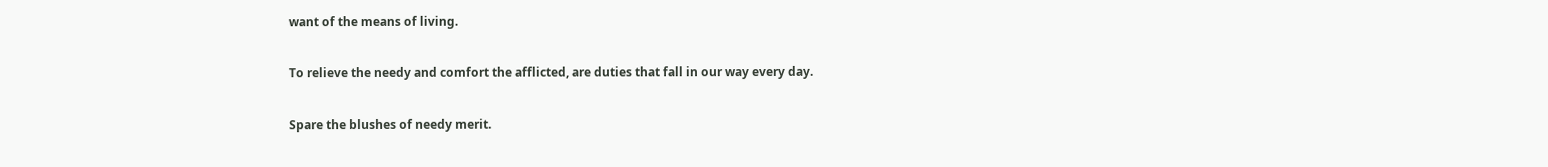want of the means of living.

To relieve the needy and comfort the afflicted, are duties that fall in our way every day.

Spare the blushes of needy merit.